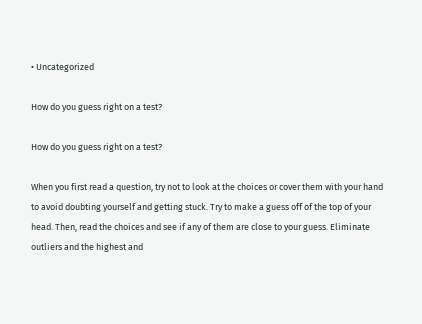• Uncategorized

How do you guess right on a test?

How do you guess right on a test?

When you first read a question, try not to look at the choices or cover them with your hand to avoid doubting yourself and getting stuck. Try to make a guess off of the top of your head. Then, read the choices and see if any of them are close to your guess. Eliminate outliers and the highest and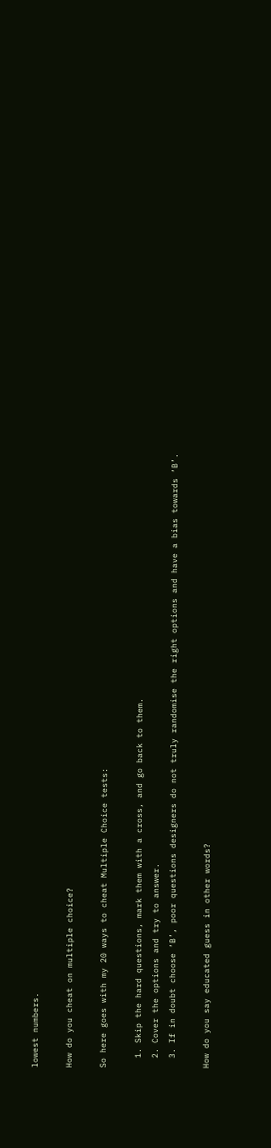lowest numbers.

How do you cheat on multiple choice?

So here goes with my 20 ways to cheat Multiple Choice tests:

  1. Skip the hard questions, mark them with a cross, and go back to them.
  2. Cover the options and try to answer.
  3. If in doubt choose ‘B’, poor questions designers do not truly randomise the right options and have a bias towards ‘B’.

How do you say educated guess in other words?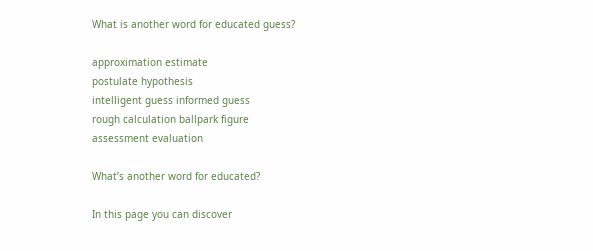What is another word for educated guess?

approximation estimate
postulate hypothesis
intelligent guess informed guess
rough calculation ballpark figure
assessment evaluation

What’s another word for educated?

In this page you can discover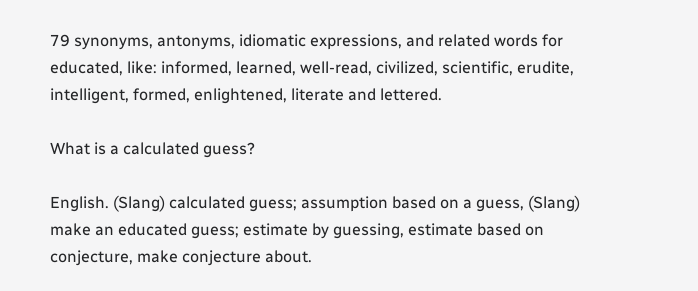79 synonyms, antonyms, idiomatic expressions, and related words for educated, like: informed, learned, well-read, civilized, scientific, erudite, intelligent, formed, enlightened, literate and lettered.

What is a calculated guess?

English. (Slang) calculated guess; assumption based on a guess, (Slang) make an educated guess; estimate by guessing, estimate based on conjecture, make conjecture about.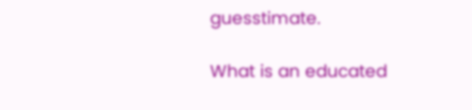guesstimate.

What is an educated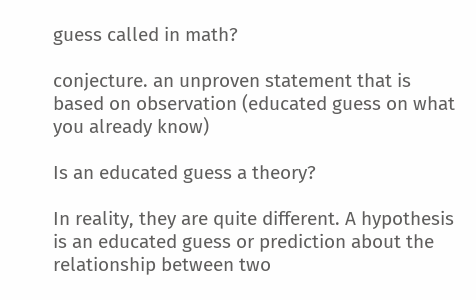guess called in math?

conjecture. an unproven statement that is based on observation (educated guess on what you already know)

Is an educated guess a theory?

In reality, they are quite different. A hypothesis is an educated guess or prediction about the relationship between two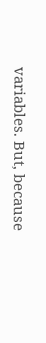variables. But, because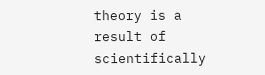theory is a result of scientifically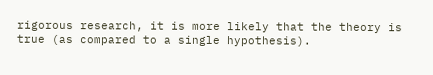rigorous research, it is more likely that the theory is true (as compared to a single hypothesis).